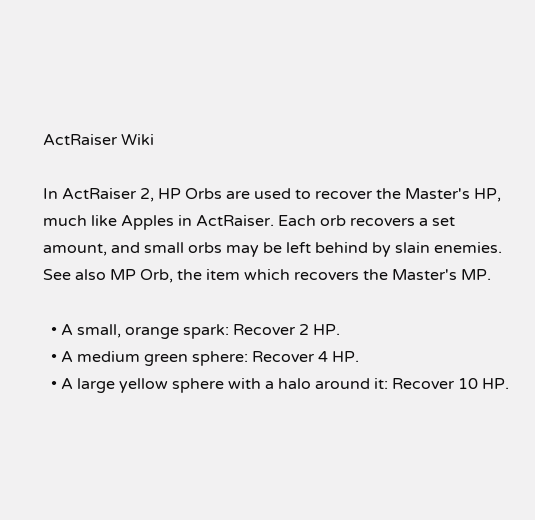ActRaiser Wiki

In ActRaiser 2, HP Orbs are used to recover the Master's HP, much like Apples in ActRaiser. Each orb recovers a set amount, and small orbs may be left behind by slain enemies. See also MP Orb, the item which recovers the Master's MP.

  • A small, orange spark: Recover 2 HP.
  • A medium green sphere: Recover 4 HP.
  • A large yellow sphere with a halo around it: Recover 10 HP.